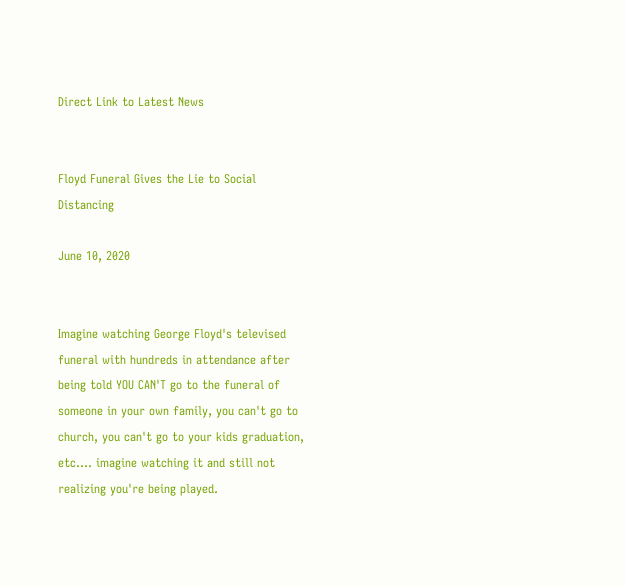Direct Link to Latest News


Floyd Funeral Gives the Lie to Social Distancing

June 10, 2020


Imagine watching George Floyd's televised funeral with hundreds in attendance after being told YOU CAN'T go to the funeral of someone in your own family, you can't go to church, you can't go to your kids graduation, etc.... imagine watching it and still not realizing you're being played.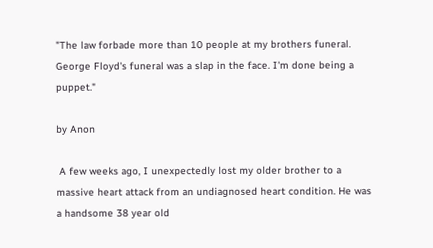"The law forbade more than 10 people at my brothers funeral. George Floyd's funeral was a slap in the face. I'm done being a puppet."

by Anon

 A few weeks ago, I unexpectedly lost my older brother to a massive heart attack from an undiagnosed heart condition. He was a handsome 38 year old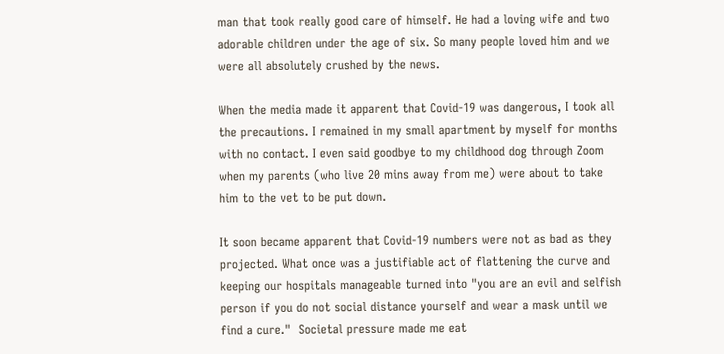man that took really good care of himself. He had a loving wife and two adorable children under the age of six. So many people loved him and we were all absolutely crushed by the news.

When the media made it apparent that Covid-19 was dangerous, I took all the precautions. I remained in my small apartment by myself for months with no contact. I even said goodbye to my childhood dog through Zoom when my parents (who live 20 mins away from me) were about to take him to the vet to be put down.

It soon became apparent that Covid-19 numbers were not as bad as they projected. What once was a justifiable act of flattening the curve and keeping our hospitals manageable turned into "you are an evil and selfish person if you do not social distance yourself and wear a mask until we find a cure."  Societal pressure made me eat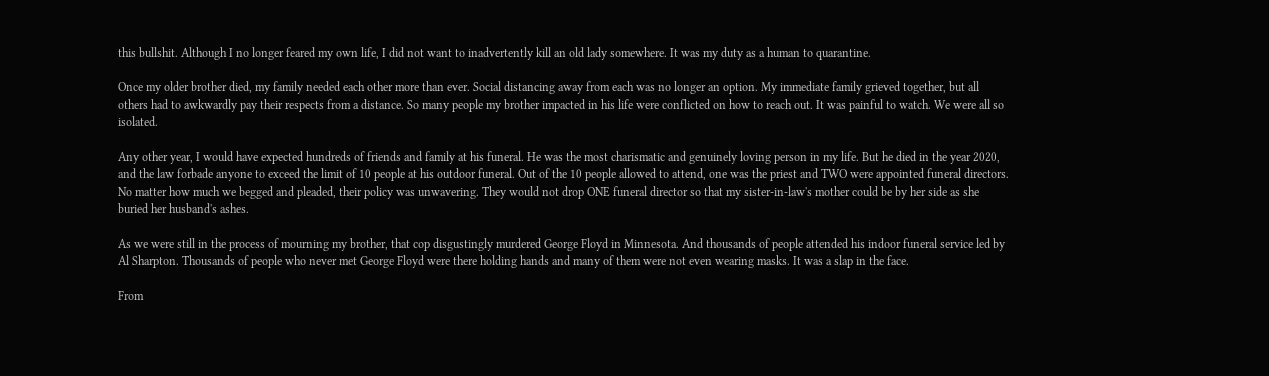this bullshit. Although I no longer feared my own life, I did not want to inadvertently kill an old lady somewhere. It was my duty as a human to quarantine.

Once my older brother died, my family needed each other more than ever. Social distancing away from each was no longer an option. My immediate family grieved together, but all others had to awkwardly pay their respects from a distance. So many people my brother impacted in his life were conflicted on how to reach out. It was painful to watch. We were all so isolated.

Any other year, I would have expected hundreds of friends and family at his funeral. He was the most charismatic and genuinely loving person in my life. But he died in the year 2020, and the law forbade anyone to exceed the limit of 10 people at his outdoor funeral. Out of the 10 people allowed to attend, one was the priest and TWO were appointed funeral directors. No matter how much we begged and pleaded, their policy was unwavering. They would not drop ONE funeral director so that my sister-in-law's mother could be by her side as she buried her husband's ashes.

As we were still in the process of mourning my brother, that cop disgustingly murdered George Floyd in Minnesota. And thousands of people attended his indoor funeral service led by Al Sharpton. Thousands of people who never met George Floyd were there holding hands and many of them were not even wearing masks. It was a slap in the face.

From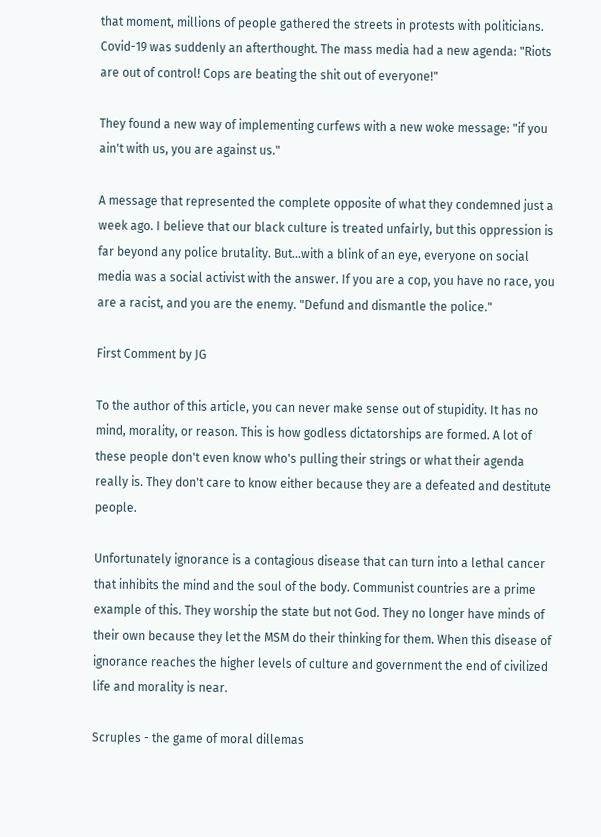that moment, millions of people gathered the streets in protests with politicians. Covid-19 was suddenly an afterthought. The mass media had a new agenda: "Riots are out of control! Cops are beating the shit out of everyone!"

They found a new way of implementing curfews with a new woke message: "if you ain't with us, you are against us."

A message that represented the complete opposite of what they condemned just a week ago. I believe that our black culture is treated unfairly, but this oppression is far beyond any police brutality. But...with a blink of an eye, everyone on social media was a social activist with the answer. If you are a cop, you have no race, you are a racist, and you are the enemy. "Defund and dismantle the police."

First Comment by JG

To the author of this article, you can never make sense out of stupidity. It has no mind, morality, or reason. This is how godless dictatorships are formed. A lot of these people don't even know who's pulling their strings or what their agenda really is. They don't care to know either because they are a defeated and destitute people.

Unfortunately ignorance is a contagious disease that can turn into a lethal cancer that inhibits the mind and the soul of the body. Communist countries are a prime example of this. They worship the state but not God. They no longer have minds of their own because they let the MSM do their thinking for them. When this disease of ignorance reaches the higher levels of culture and government the end of civilized life and morality is near.

Scruples - the game of moral dillemas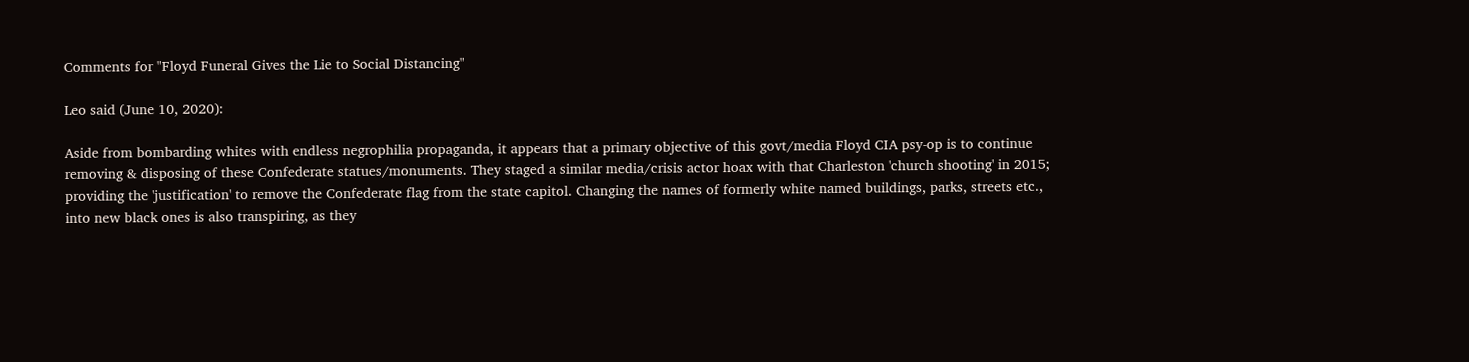Comments for "Floyd Funeral Gives the Lie to Social Distancing"

Leo said (June 10, 2020):

Aside from bombarding whites with endless negrophilia propaganda, it appears that a primary objective of this govt/media Floyd CIA psy-op is to continue removing & disposing of these Confederate statues/monuments. They staged a similar media/crisis actor hoax with that Charleston 'church shooting' in 2015; providing the 'justification' to remove the Confederate flag from the state capitol. Changing the names of formerly white named buildings, parks, streets etc., into new black ones is also transpiring, as they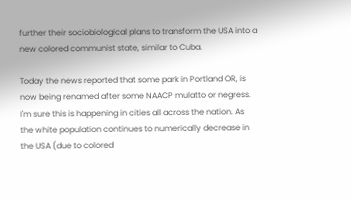further their sociobiological plans to transform the USA into a new colored communist state, similar to Cuba.

Today the news reported that some park in Portland OR, is now being renamed after some NAACP mulatto or negress. I'm sure this is happening in cities all across the nation. As the white population continues to numerically decrease in the USA (due to colored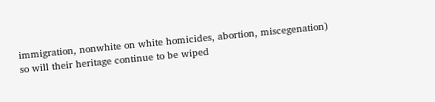immigration, nonwhite on white homicides, abortion, miscegenation) so will their heritage continue to be wiped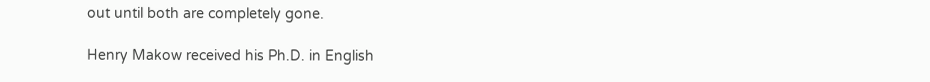out until both are completely gone.

Henry Makow received his Ph.D. in English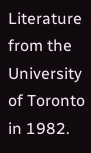Literature from the University of Toronto in 1982.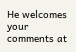He welcomes your comments at